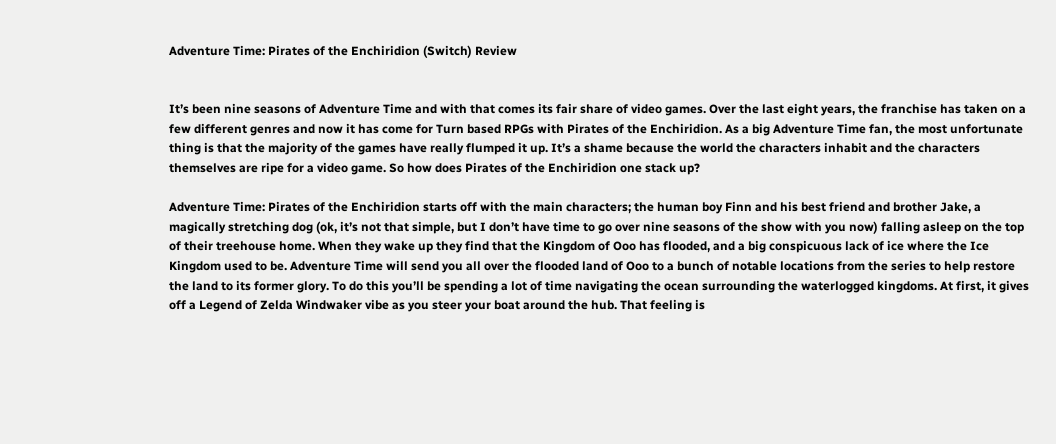Adventure Time: Pirates of the Enchiridion (Switch) Review


It’s been nine seasons of Adventure Time and with that comes its fair share of video games. Over the last eight years, the franchise has taken on a few different genres and now it has come for Turn based RPGs with Pirates of the Enchiridion. As a big Adventure Time fan, the most unfortunate thing is that the majority of the games have really flumped it up. It’s a shame because the world the characters inhabit and the characters themselves are ripe for a video game. So how does Pirates of the Enchiridion one stack up?

Adventure Time: Pirates of the Enchiridion starts off with the main characters; the human boy Finn and his best friend and brother Jake, a magically stretching dog (ok, it’s not that simple, but I don’t have time to go over nine seasons of the show with you now) falling asleep on the top of their treehouse home. When they wake up they find that the Kingdom of Ooo has flooded, and a big conspicuous lack of ice where the Ice Kingdom used to be. Adventure Time will send you all over the flooded land of Ooo to a bunch of notable locations from the series to help restore the land to its former glory. To do this you’ll be spending a lot of time navigating the ocean surrounding the waterlogged kingdoms. At first, it gives off a Legend of Zelda Windwaker vibe as you steer your boat around the hub. That feeling is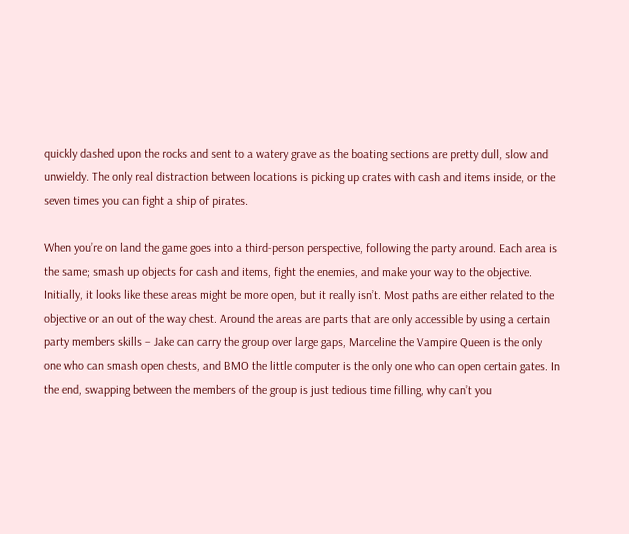quickly dashed upon the rocks and sent to a watery grave as the boating sections are pretty dull, slow and unwieldy. The only real distraction between locations is picking up crates with cash and items inside, or the seven times you can fight a ship of pirates.

When you’re on land the game goes into a third-person perspective, following the party around. Each area is the same; smash up objects for cash and items, fight the enemies, and make your way to the objective. Initially, it looks like these areas might be more open, but it really isn’t. Most paths are either related to the objective or an out of the way chest. Around the areas are parts that are only accessible by using a certain party members skills – Jake can carry the group over large gaps, Marceline the Vampire Queen is the only one who can smash open chests, and BMO the little computer is the only one who can open certain gates. In the end, swapping between the members of the group is just tedious time filling, why can’t you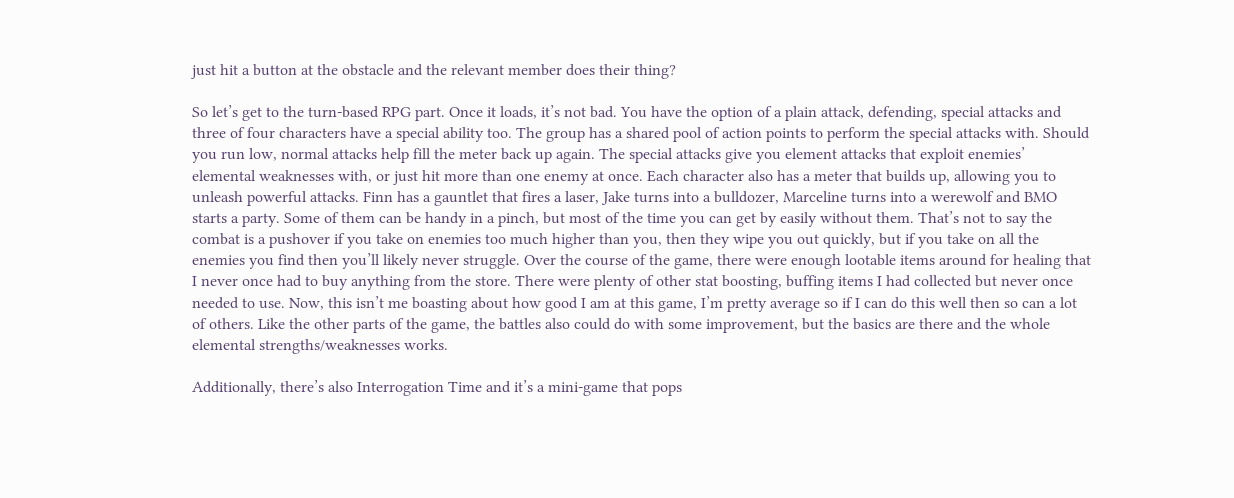just hit a button at the obstacle and the relevant member does their thing?

So let’s get to the turn-based RPG part. Once it loads, it’s not bad. You have the option of a plain attack, defending, special attacks and three of four characters have a special ability too. The group has a shared pool of action points to perform the special attacks with. Should you run low, normal attacks help fill the meter back up again. The special attacks give you element attacks that exploit enemies’ elemental weaknesses with, or just hit more than one enemy at once. Each character also has a meter that builds up, allowing you to unleash powerful attacks. Finn has a gauntlet that fires a laser, Jake turns into a bulldozer, Marceline turns into a werewolf and BMO starts a party. Some of them can be handy in a pinch, but most of the time you can get by easily without them. That’s not to say the combat is a pushover if you take on enemies too much higher than you, then they wipe you out quickly, but if you take on all the enemies you find then you’ll likely never struggle. Over the course of the game, there were enough lootable items around for healing that I never once had to buy anything from the store. There were plenty of other stat boosting, buffing items I had collected but never once needed to use. Now, this isn’t me boasting about how good I am at this game, I’m pretty average so if I can do this well then so can a lot of others. Like the other parts of the game, the battles also could do with some improvement, but the basics are there and the whole elemental strengths/weaknesses works.

Additionally, there’s also Interrogation Time and it’s a mini-game that pops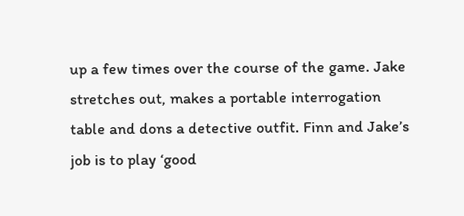up a few times over the course of the game. Jake stretches out, makes a portable interrogation table and dons a detective outfit. Finn and Jake’s job is to play ‘good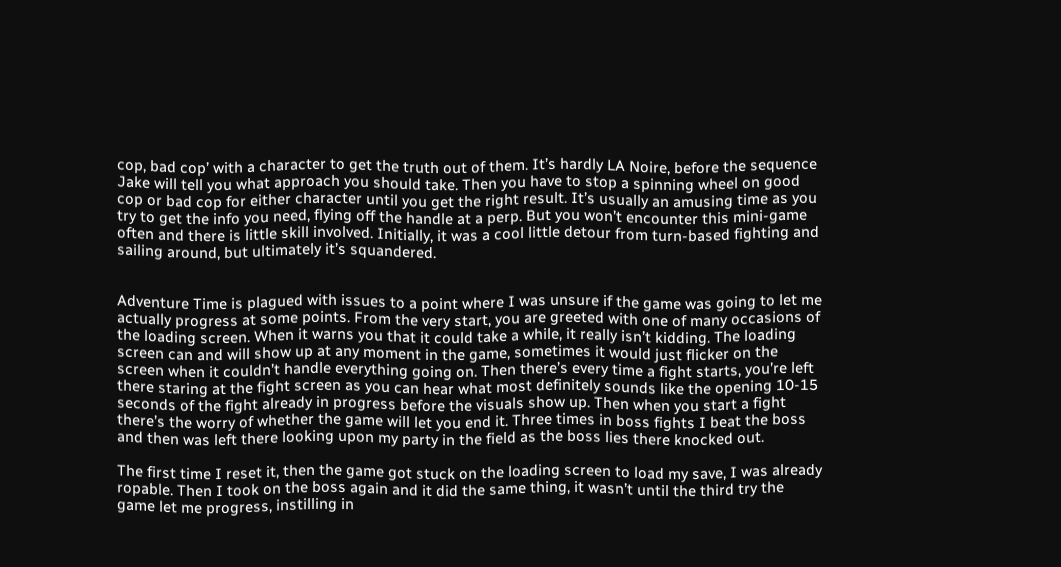cop, bad cop’ with a character to get the truth out of them. It’s hardly LA Noire, before the sequence Jake will tell you what approach you should take. Then you have to stop a spinning wheel on good cop or bad cop for either character until you get the right result. It’s usually an amusing time as you try to get the info you need, flying off the handle at a perp. But you won’t encounter this mini-game often and there is little skill involved. Initially, it was a cool little detour from turn-based fighting and sailing around, but ultimately it’s squandered.


Adventure Time is plagued with issues to a point where I was unsure if the game was going to let me actually progress at some points. From the very start, you are greeted with one of many occasions of the loading screen. When it warns you that it could take a while, it really isn’t kidding. The loading screen can and will show up at any moment in the game, sometimes it would just flicker on the screen when it couldn’t handle everything going on. Then there’s every time a fight starts, you’re left there staring at the fight screen as you can hear what most definitely sounds like the opening 10-15 seconds of the fight already in progress before the visuals show up. Then when you start a fight there’s the worry of whether the game will let you end it. Three times in boss fights I beat the boss and then was left there looking upon my party in the field as the boss lies there knocked out.

The first time I reset it, then the game got stuck on the loading screen to load my save, I was already ropable. Then I took on the boss again and it did the same thing, it wasn’t until the third try the game let me progress, instilling in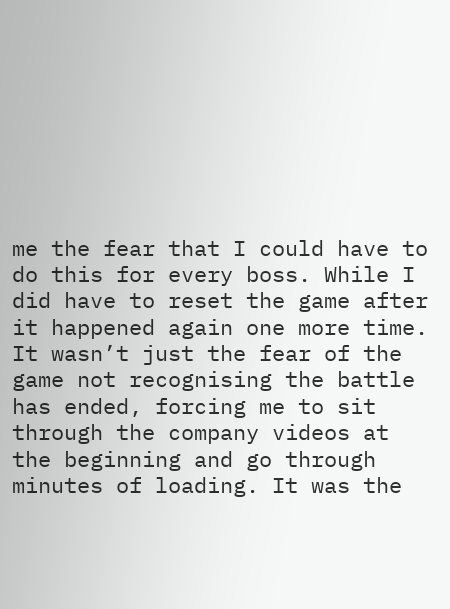me the fear that I could have to do this for every boss. While I did have to reset the game after it happened again one more time. It wasn’t just the fear of the game not recognising the battle has ended, forcing me to sit through the company videos at the beginning and go through minutes of loading. It was the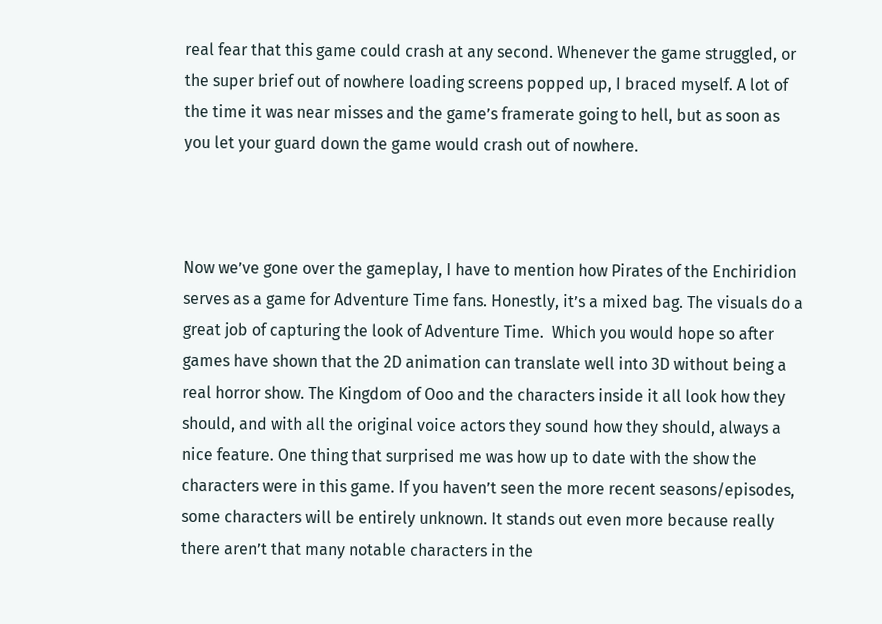real fear that this game could crash at any second. Whenever the game struggled, or the super brief out of nowhere loading screens popped up, I braced myself. A lot of the time it was near misses and the game’s framerate going to hell, but as soon as you let your guard down the game would crash out of nowhere.



Now we’ve gone over the gameplay, I have to mention how Pirates of the Enchiridion serves as a game for Adventure Time fans. Honestly, it’s a mixed bag. The visuals do a great job of capturing the look of Adventure Time.  Which you would hope so after games have shown that the 2D animation can translate well into 3D without being a real horror show. The Kingdom of Ooo and the characters inside it all look how they should, and with all the original voice actors they sound how they should, always a nice feature. One thing that surprised me was how up to date with the show the characters were in this game. If you haven’t seen the more recent seasons/episodes, some characters will be entirely unknown. It stands out even more because really there aren’t that many notable characters in the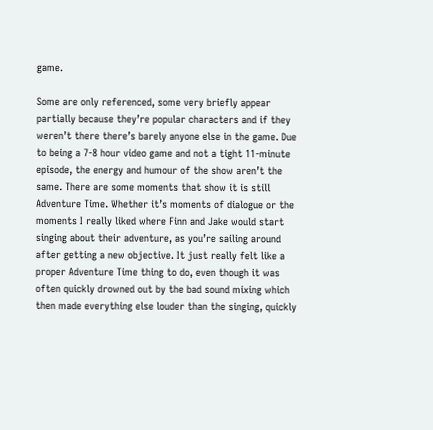game.

Some are only referenced, some very briefly appear partially because they’re popular characters and if they weren’t there there’s barely anyone else in the game. Due to being a 7-8 hour video game and not a tight 11-minute episode, the energy and humour of the show aren’t the same. There are some moments that show it is still Adventure Time. Whether it’s moments of dialogue or the moments I really liked where Finn and Jake would start singing about their adventure, as you’re sailing around after getting a new objective. It just really felt like a proper Adventure Time thing to do, even though it was often quickly drowned out by the bad sound mixing which then made everything else louder than the singing, quickly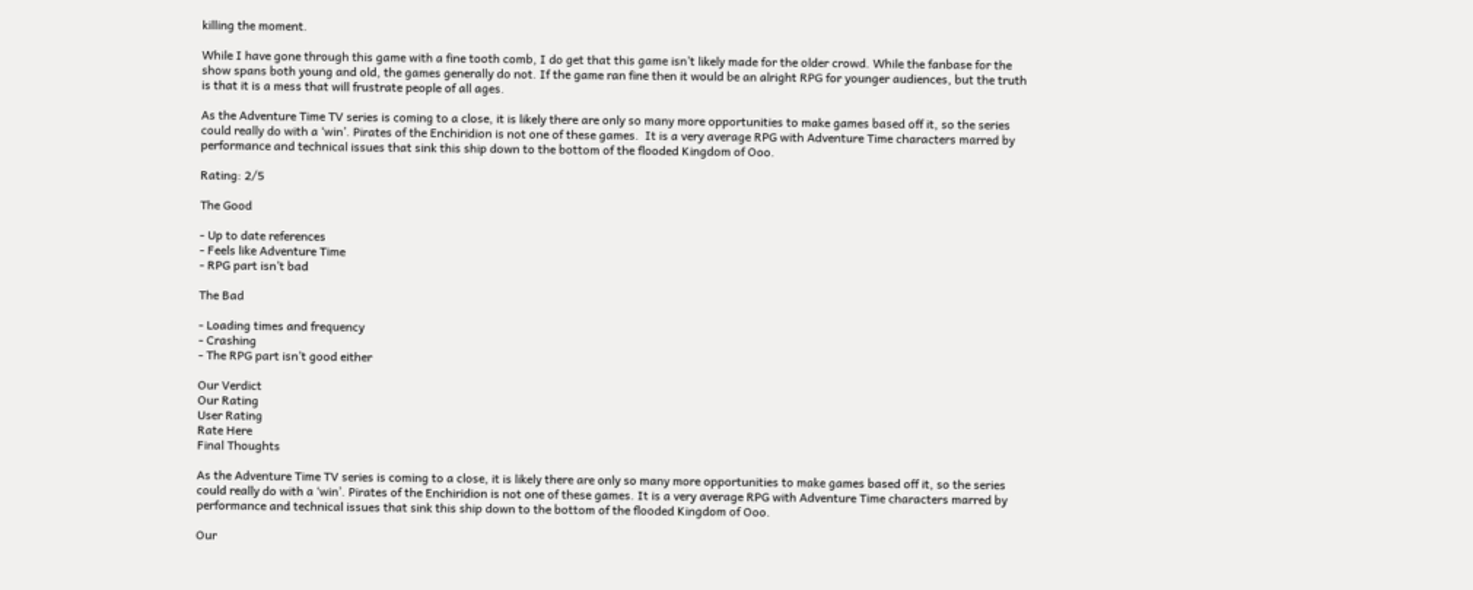killing the moment.

While I have gone through this game with a fine tooth comb, I do get that this game isn’t likely made for the older crowd. While the fanbase for the show spans both young and old, the games generally do not. If the game ran fine then it would be an alright RPG for younger audiences, but the truth is that it is a mess that will frustrate people of all ages.

As the Adventure Time TV series is coming to a close, it is likely there are only so many more opportunities to make games based off it, so the series could really do with a ‘win’. Pirates of the Enchiridion is not one of these games.  It is a very average RPG with Adventure Time characters marred by performance and technical issues that sink this ship down to the bottom of the flooded Kingdom of Ooo.

Rating: 2/5

The Good

- Up to date references
- Feels like Adventure Time
- RPG part isn’t bad

The Bad

- Loading times and frequency
- Crashing
- The RPG part isn’t good either

Our Verdict
Our Rating
User Rating
Rate Here
Final Thoughts

As the Adventure Time TV series is coming to a close, it is likely there are only so many more opportunities to make games based off it, so the series could really do with a ‘win’. Pirates of the Enchiridion is not one of these games. It is a very average RPG with Adventure Time characters marred by performance and technical issues that sink this ship down to the bottom of the flooded Kingdom of Ooo.

Our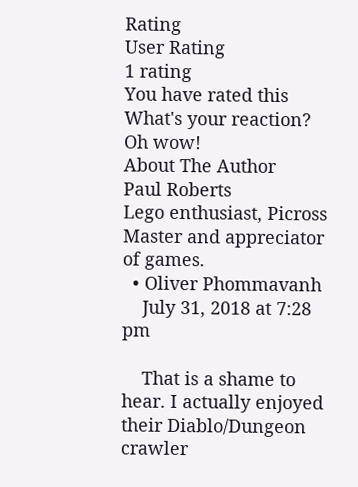Rating
User Rating
1 rating
You have rated this
What's your reaction?
Oh wow!
About The Author
Paul Roberts
Lego enthusiast, Picross Master and appreciator of games.
  • Oliver Phommavanh
    July 31, 2018 at 7:28 pm

    That is a shame to hear. I actually enjoyed their Diablo/Dungeon crawler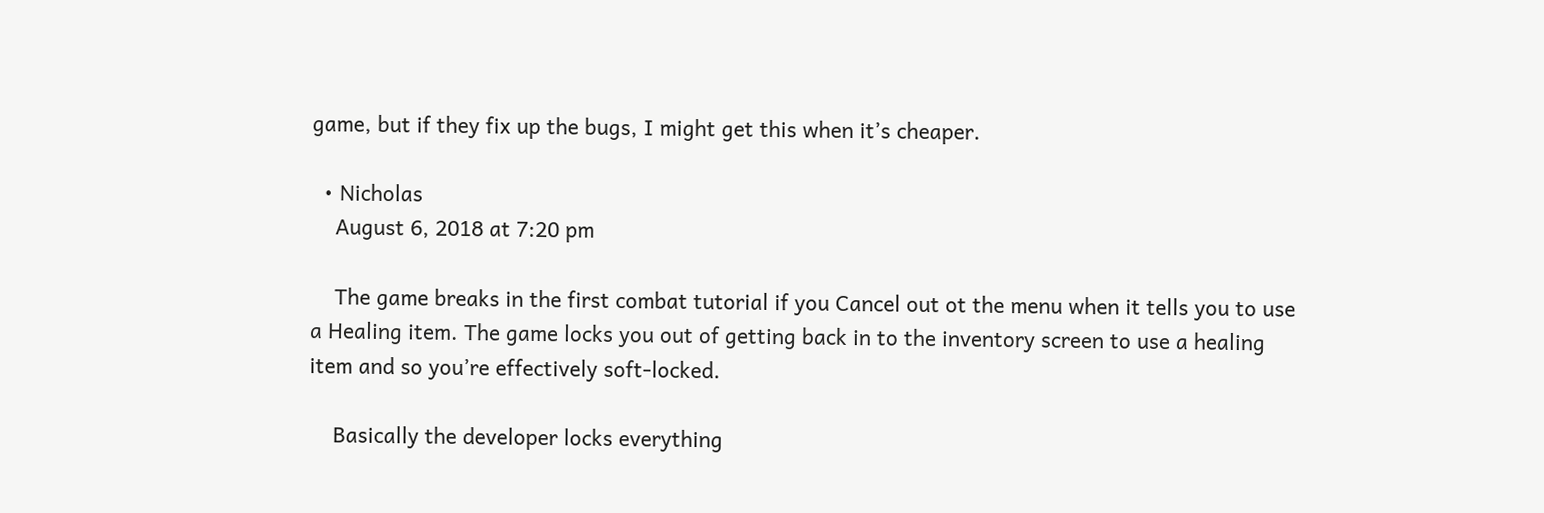game, but if they fix up the bugs, I might get this when it’s cheaper.

  • Nicholas
    August 6, 2018 at 7:20 pm

    The game breaks in the first combat tutorial if you Cancel out ot the menu when it tells you to use a Healing item. The game locks you out of getting back in to the inventory screen to use a healing item and so you’re effectively soft-locked.

    Basically the developer locks everything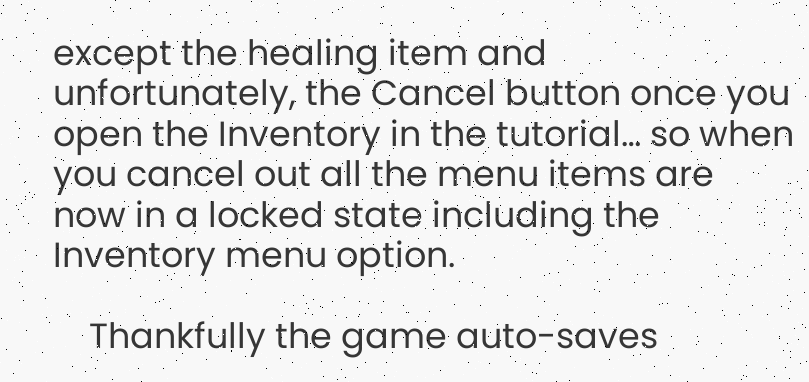except the healing item and unfortunately, the Cancel button once you open the Inventory in the tutorial… so when you cancel out all the menu items are now in a locked state including the Inventory menu option.

    Thankfully the game auto-saves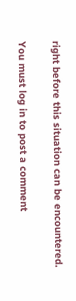right before this situation can be encountered.

You must log in to post a comment